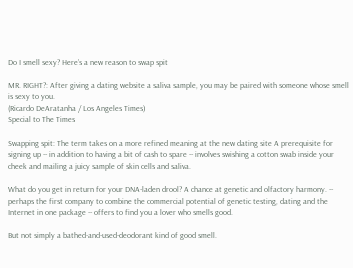Do I smell sexy? Here’s a new reason to swap spit

MR. RIGHT?: After giving a dating website a saliva sample, you may be paired with someone whose smell is sexy to you.
(Ricardo DeAratanha / Los Angeles Times)
Special to The Times

Swapping spit: The term takes on a more refined meaning at the new dating site A prerequisite for signing up -- in addition to having a bit of cash to spare -- involves swishing a cotton swab inside your cheek and mailing a juicy sample of skin cells and saliva.

What do you get in return for your DNA-laden drool? A chance at genetic and olfactory harmony. -- perhaps the first company to combine the commercial potential of genetic testing, dating and the Internet in one package -- offers to find you a lover who smells good.

But not simply a bathed-and-used-deodorant kind of good smell.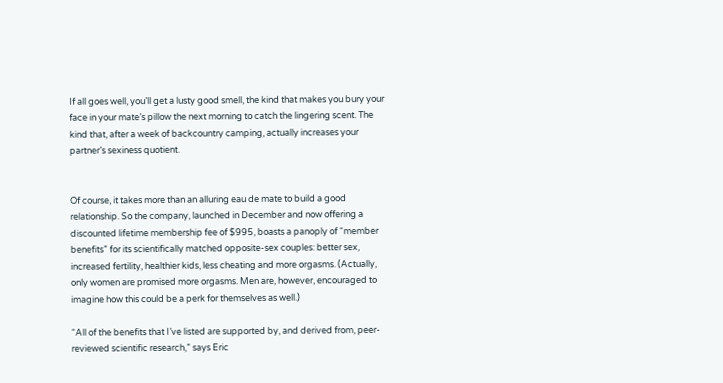If all goes well, you’ll get a lusty good smell, the kind that makes you bury your face in your mate’s pillow the next morning to catch the lingering scent. The kind that, after a week of backcountry camping, actually increases your partner’s sexiness quotient.


Of course, it takes more than an alluring eau de mate to build a good relationship. So the company, launched in December and now offering a discounted lifetime membership fee of $995, boasts a panoply of “member benefits” for its scientifically matched opposite-sex couples: better sex, increased fertility, healthier kids, less cheating and more orgasms. (Actually, only women are promised more orgasms. Men are, however, encouraged to imagine how this could be a perk for themselves as well.)

“All of the benefits that I’ve listed are supported by, and derived from, peer-reviewed scientific research,” says Eric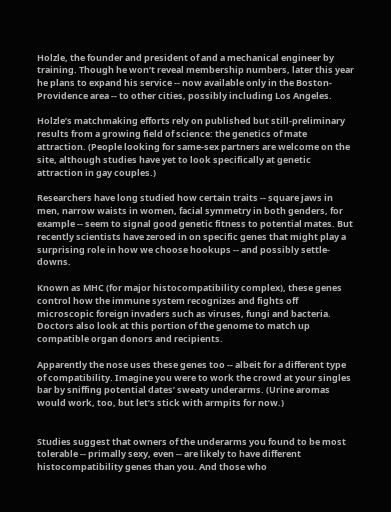Holzle, the founder and president of and a mechanical engineer by training. Though he won’t reveal membership numbers, later this year he plans to expand his service -- now available only in the Boston-Providence area -- to other cities, possibly including Los Angeles.

Holzle’s matchmaking efforts rely on published but still-preliminary results from a growing field of science: the genetics of mate attraction. (People looking for same-sex partners are welcome on the site, although studies have yet to look specifically at genetic attraction in gay couples.)

Researchers have long studied how certain traits -- square jaws in men, narrow waists in women, facial symmetry in both genders, for example -- seem to signal good genetic fitness to potential mates. But recently scientists have zeroed in on specific genes that might play a surprising role in how we choose hookups -- and possibly settle-downs.

Known as MHC (for major histocompatibility complex), these genes control how the immune system recognizes and fights off microscopic foreign invaders such as viruses, fungi and bacteria. Doctors also look at this portion of the genome to match up compatible organ donors and recipients.

Apparently the nose uses these genes too -- albeit for a different type of compatibility. Imagine you were to work the crowd at your singles bar by sniffing potential dates’ sweaty underarms. (Urine aromas would work, too, but let’s stick with armpits for now.)


Studies suggest that owners of the underarms you found to be most tolerable -- primally sexy, even -- are likely to have different histocompatibility genes than you. And those who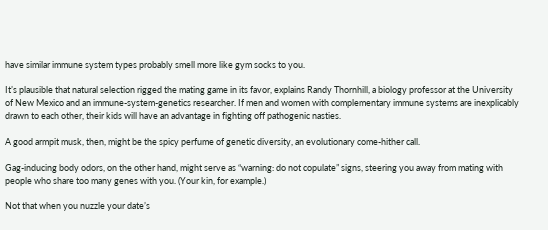have similar immune system types probably smell more like gym socks to you.

It’s plausible that natural selection rigged the mating game in its favor, explains Randy Thornhill, a biology professor at the University of New Mexico and an immune-system-genetics researcher. If men and women with complementary immune systems are inexplicably drawn to each other, their kids will have an advantage in fighting off pathogenic nasties.

A good armpit musk, then, might be the spicy perfume of genetic diversity, an evolutionary come-hither call.

Gag-inducing body odors, on the other hand, might serve as “warning: do not copulate” signs, steering you away from mating with people who share too many genes with you. (Your kin, for example.)

Not that when you nuzzle your date’s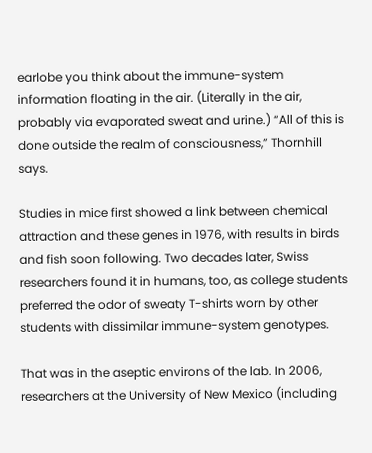earlobe you think about the immune-system information floating in the air. (Literally in the air, probably via evaporated sweat and urine.) “All of this is done outside the realm of consciousness,” Thornhill says.

Studies in mice first showed a link between chemical attraction and these genes in 1976, with results in birds and fish soon following. Two decades later, Swiss researchers found it in humans, too, as college students preferred the odor of sweaty T-shirts worn by other students with dissimilar immune-system genotypes.

That was in the aseptic environs of the lab. In 2006, researchers at the University of New Mexico (including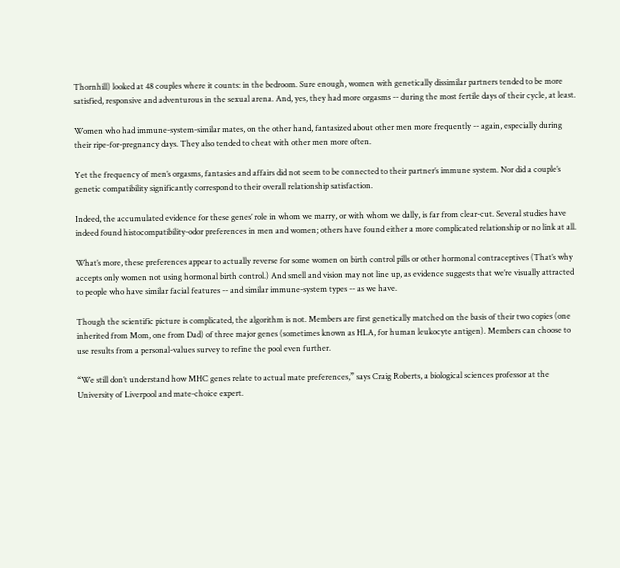Thornhill) looked at 48 couples where it counts: in the bedroom. Sure enough, women with genetically dissimilar partners tended to be more satisfied, responsive and adventurous in the sexual arena. And, yes, they had more orgasms -- during the most fertile days of their cycle, at least.

Women who had immune-system-similar mates, on the other hand, fantasized about other men more frequently -- again, especially during their ripe-for-pregnancy days. They also tended to cheat with other men more often.

Yet the frequency of men’s orgasms, fantasies and affairs did not seem to be connected to their partner’s immune system. Nor did a couple’s genetic compatibility significantly correspond to their overall relationship satisfaction.

Indeed, the accumulated evidence for these genes’ role in whom we marry, or with whom we dally, is far from clear-cut. Several studies have indeed found histocompatibility-odor preferences in men and women; others have found either a more complicated relationship or no link at all.

What’s more, these preferences appear to actually reverse for some women on birth control pills or other hormonal contraceptives (That’s why accepts only women not using hormonal birth control.) And smell and vision may not line up, as evidence suggests that we’re visually attracted to people who have similar facial features -- and similar immune-system types -- as we have.

Though the scientific picture is complicated, the algorithm is not. Members are first genetically matched on the basis of their two copies (one inherited from Mom, one from Dad) of three major genes (sometimes known as HLA, for human leukocyte antigen). Members can choose to use results from a personal-values survey to refine the pool even further.

“We still don’t understand how MHC genes relate to actual mate preferences,” says Craig Roberts, a biological sciences professor at the University of Liverpool and mate-choice expert.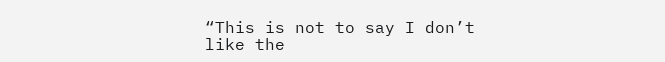“This is not to say I don’t like the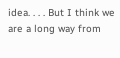idea. . . . But I think we are a long way from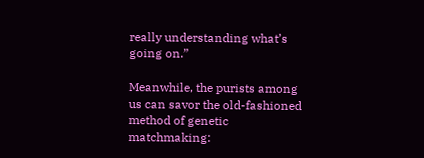really understanding what’s going on.”

Meanwhile, the purists among us can savor the old-fashioned method of genetic matchmaking: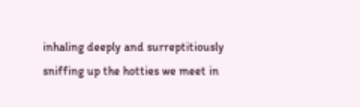inhaling deeply and surreptitiously sniffing up the hotties we meet in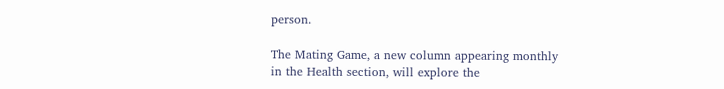person.

The Mating Game, a new column appearing monthly in the Health section, will explore the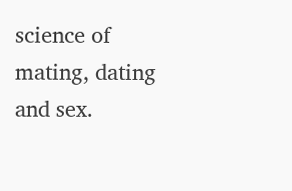science of mating, dating and sex.